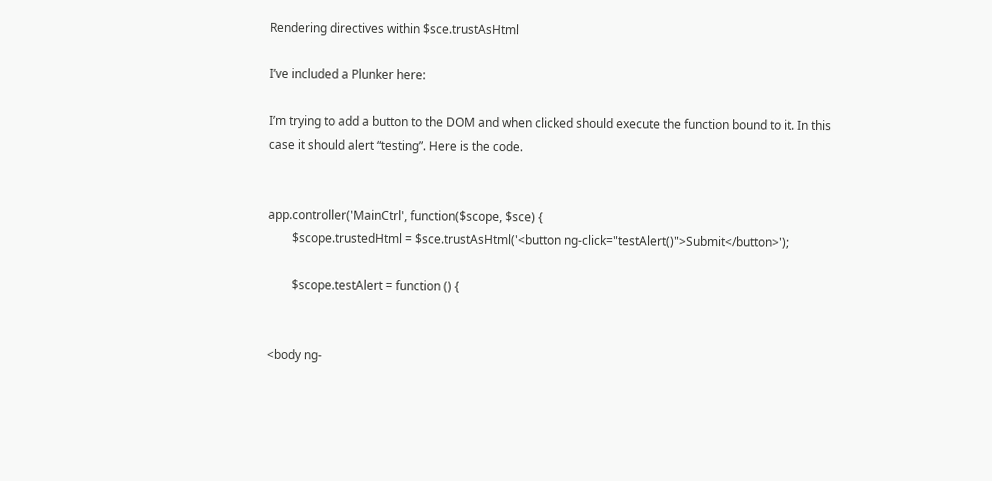Rendering directives within $sce.trustAsHtml

I’ve included a Plunker here:

I’m trying to add a button to the DOM and when clicked should execute the function bound to it. In this case it should alert “testing”. Here is the code.


app.controller('MainCtrl', function($scope, $sce) {
        $scope.trustedHtml = $sce.trustAsHtml('<button ng-click="testAlert()">Submit</button>');

        $scope.testAlert = function () {


<body ng-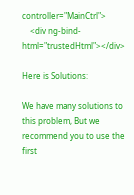controller="MainCtrl">
    <div ng-bind-html="trustedHtml"></div>

Here is Solutions:

We have many solutions to this problem, But we recommend you to use the first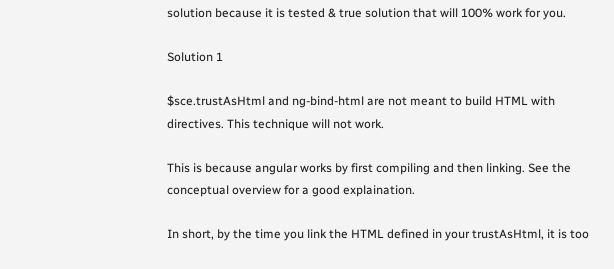solution because it is tested & true solution that will 100% work for you.

Solution 1

$sce.trustAsHtml and ng-bind-html are not meant to build HTML with directives. This technique will not work.

This is because angular works by first compiling and then linking. See the conceptual overview for a good explaination.

In short, by the time you link the HTML defined in your trustAsHtml, it is too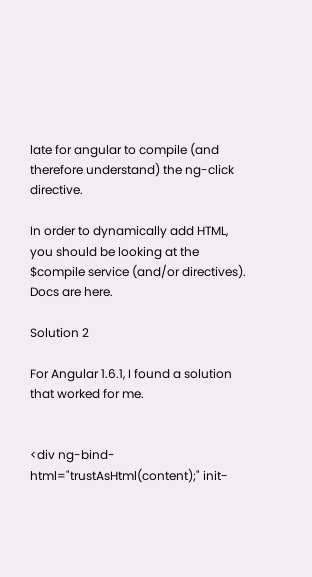late for angular to compile (and therefore understand) the ng-click directive.

In order to dynamically add HTML, you should be looking at the $compile service (and/or directives). Docs are here.

Solution 2

For Angular 1.6.1, I found a solution that worked for me.


<div ng-bind-html="trustAsHtml(content);" init-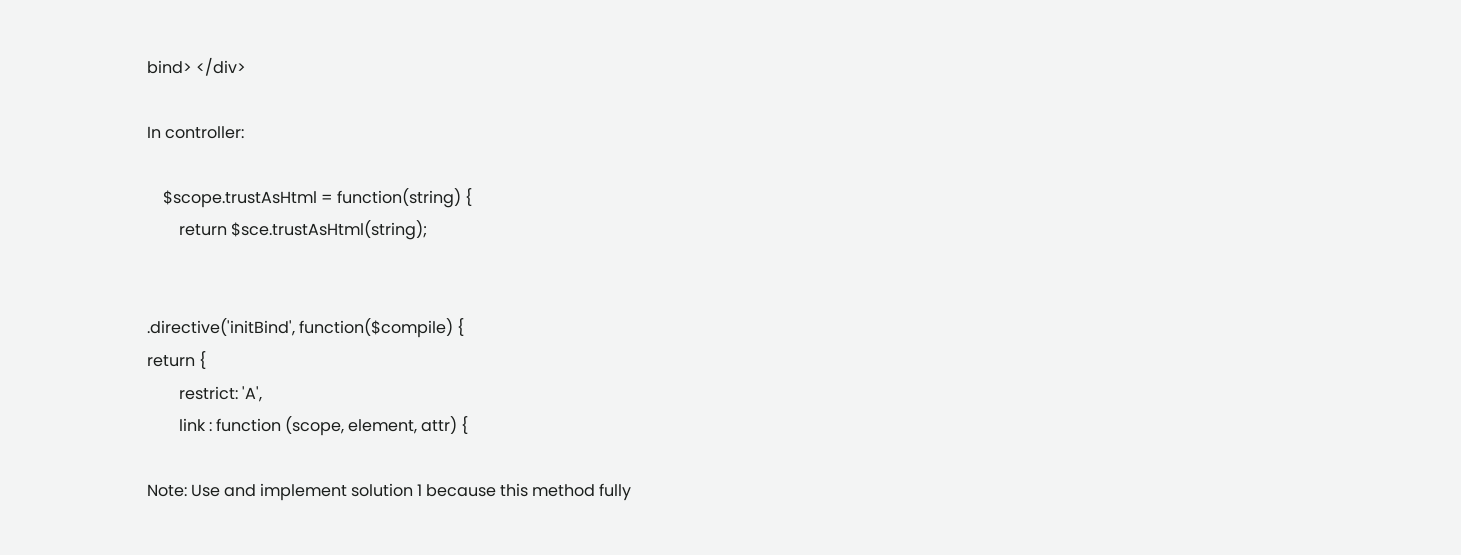bind> </div>

In controller:

    $scope.trustAsHtml = function(string) {
        return $sce.trustAsHtml(string);


.directive('initBind', function($compile) {
return {
        restrict: 'A',
        link : function (scope, element, attr) {

Note: Use and implement solution 1 because this method fully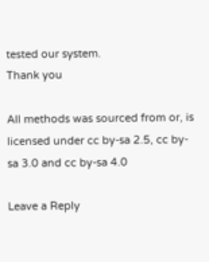tested our system.
Thank you

All methods was sourced from or, is licensed under cc by-sa 2.5, cc by-sa 3.0 and cc by-sa 4.0

Leave a Reply